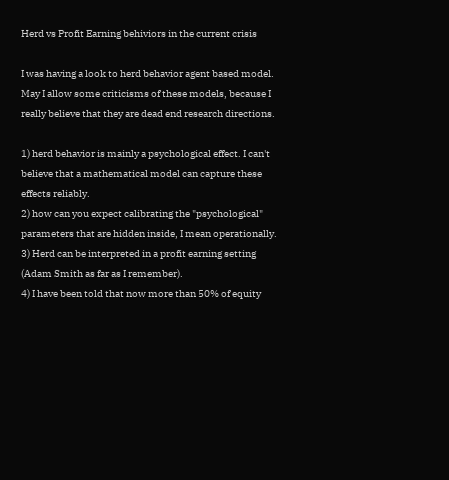Herd vs Profit Earning behiviors in the current crisis

I was having a look to herd behavior agent based model.
May I allow some criticisms of these models, because I really believe that they are dead end research directions.

1) herd behavior is mainly a psychological effect. I can't believe that a mathematical model can capture these effects reliably.
2) how can you expect calibrating the "psychological" parameters that are hidden inside, I mean operationally.
3) Herd can be interpreted in a profit earning setting (Adam Smith as far as I remember).
4) I have been told that now more than 50% of equity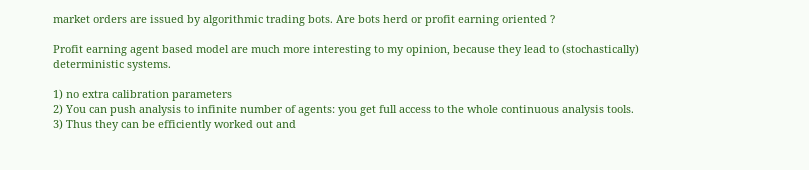market orders are issued by algorithmic trading bots. Are bots herd or profit earning oriented ?

Profit earning agent based model are much more interesting to my opinion, because they lead to (stochastically) deterministic systems.

1) no extra calibration parameters
2) You can push analysis to infinite number of agents: you get full access to the whole continuous analysis tools.
3) Thus they can be efficiently worked out and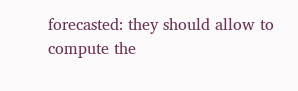forecasted: they should allow to compute the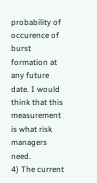probability of occurence of burst formation at any future date. I would think that this measurement is what risk managers need.
4) The current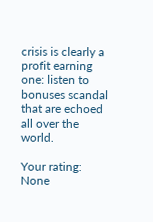crisis is clearly a profit earning one: listen to bonuses scandal that are echoed all over the world.

Your rating: None